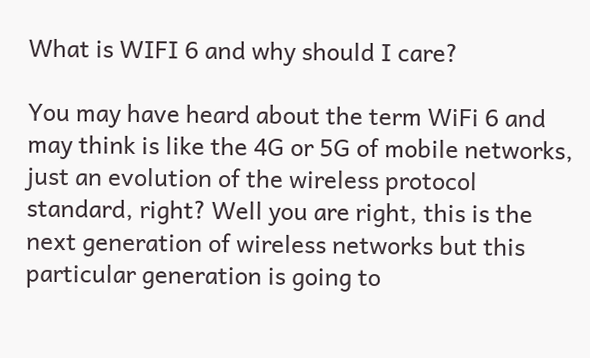What is WIFI 6 and why should I care?

You may have heard about the term WiFi 6 and may think is like the 4G or 5G of mobile networks, just an evolution of the wireless protocol standard, right? Well you are right, this is the next generation of wireless networks but this particular generation is going to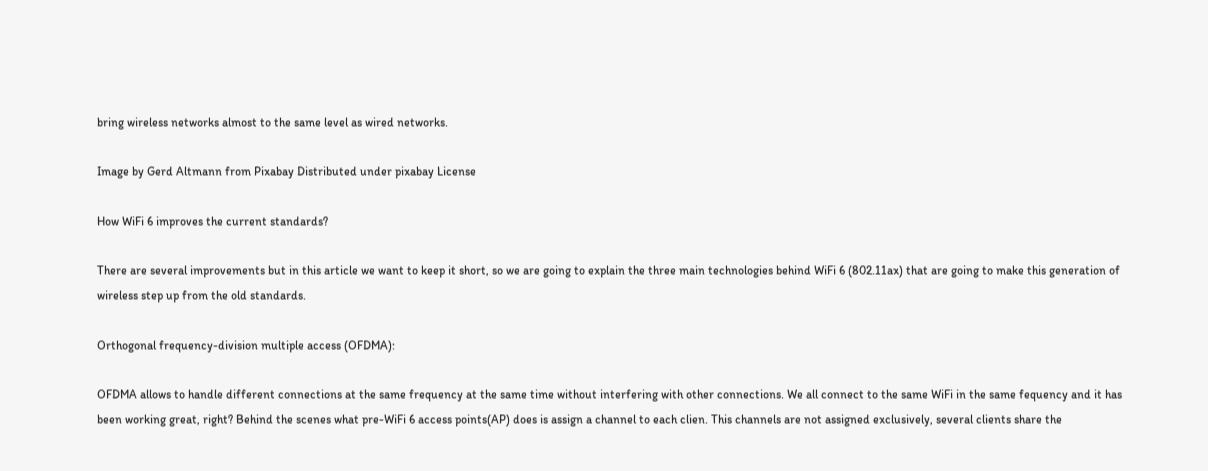bring wireless networks almost to the same level as wired networks.

Image by Gerd Altmann from Pixabay Distributed under pixabay License

How WiFi 6 improves the current standards?

There are several improvements but in this article we want to keep it short, so we are going to explain the three main technologies behind WiFi 6 (802.11ax) that are going to make this generation of wireless step up from the old standards.

Orthogonal frequency-division multiple access (OFDMA):

OFDMA allows to handle different connections at the same frequency at the same time without interfering with other connections. We all connect to the same WiFi in the same fequency and it has been working great, right? Behind the scenes what pre-WiFi 6 access points(AP) does is assign a channel to each clien. This channels are not assigned exclusively, several clients share the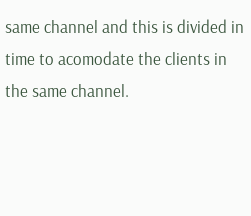same channel and this is divided in time to acomodate the clients in the same channel.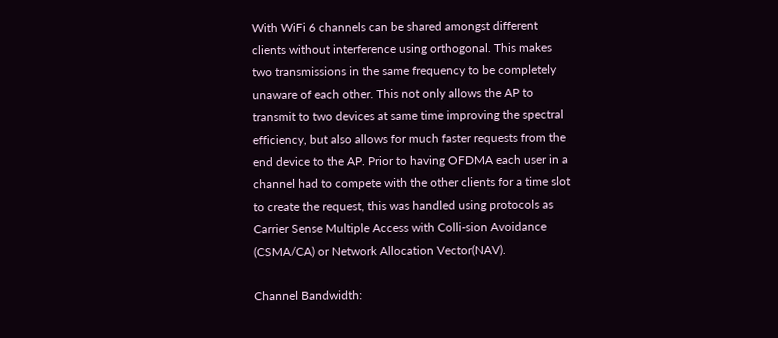With WiFi 6 channels can be shared amongst different clients without interference using orthogonal. This makes two transmissions in the same frequency to be completely unaware of each other. This not only allows the AP to transmit to two devices at same time improving the spectral efficiency, but also allows for much faster requests from the end device to the AP. Prior to having OFDMA each user in a channel had to compete with the other clients for a time slot to create the request, this was handled using protocols as Carrier Sense Multiple Access with Colli‐sion Avoidance (CSMA/CA) or Network Allocation Vector(NAV).

Channel Bandwidth: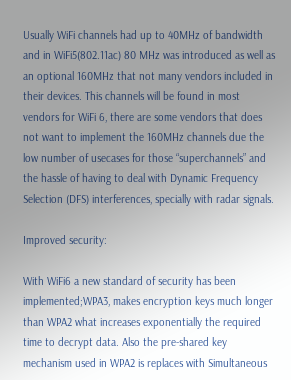Usually WiFi channels had up to 40MHz of bandwidth and in WiFi5(802.11ac) 80 MHz was introduced as well as an optional 160MHz that not many vendors included in their devices. This channels will be found in most vendors for WiFi 6, there are some vendors that does not want to implement the 160MHz channels due the low number of usecases for those “superchannels” and the hassle of having to deal with Dynamic Frequency Selection (DFS) interferences, specially with radar signals.

Improved security:

With WiFi6 a new standard of security has been implemented;WPA3, makes encryption keys much longer than WPA2 what increases exponentially the required time to decrypt data. Also the pre-shared key mechanism used in WPA2 is replaces with Simultaneous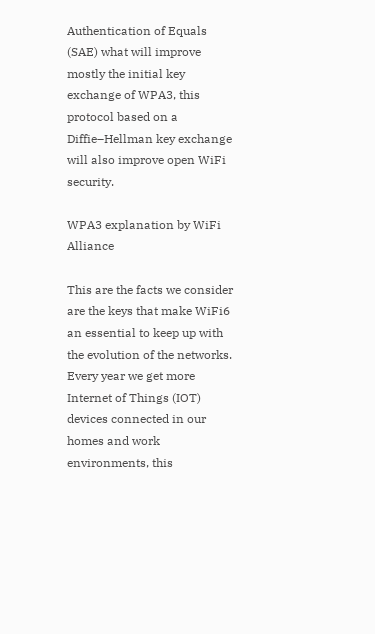Authentication of Equals (SAE) what will improve mostly the initial key exchange of WPA3, this protocol based on a Diffie–Hellman key exchange will also improve open WiFi security.

WPA3 explanation by WiFi Alliance

This are the facts we consider are the keys that make WiFi6 an essential to keep up with the evolution of the networks. Every year we get more Internet of Things (IOT) devices connected in our homes and work environments, this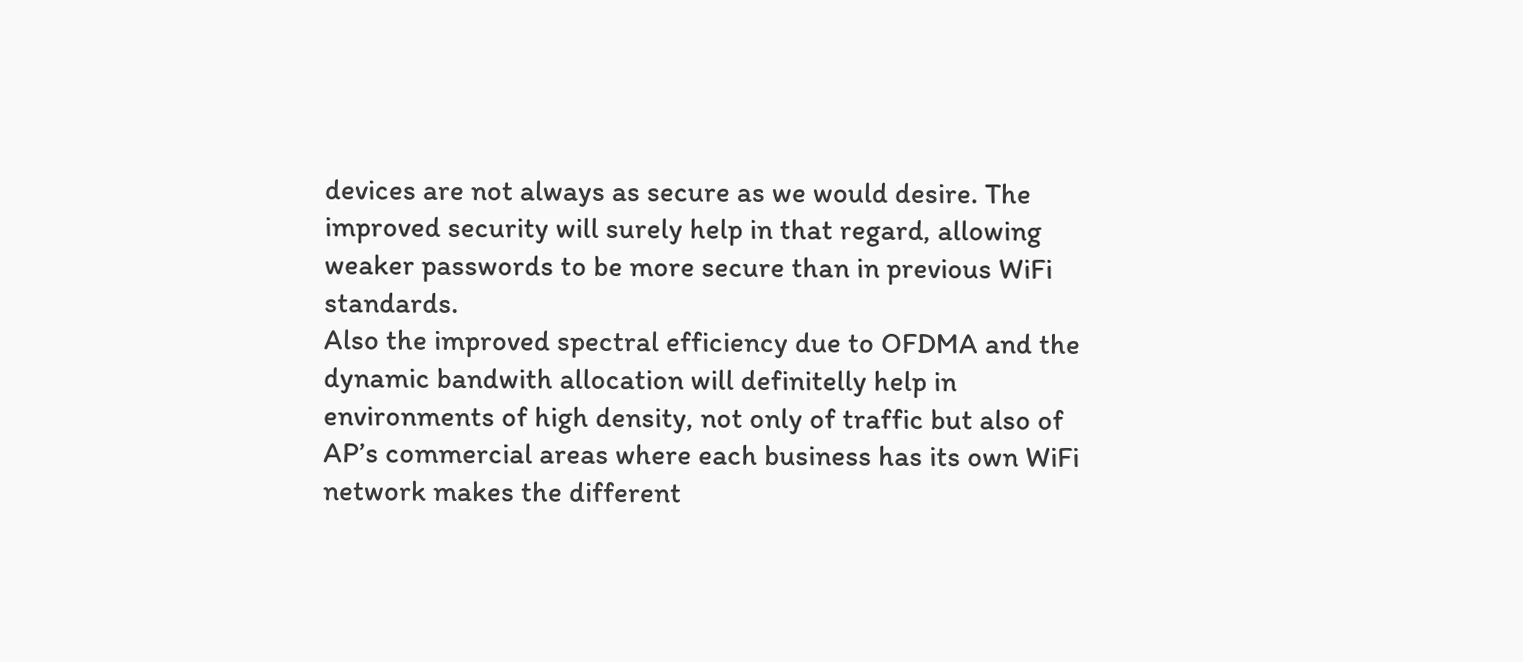devices are not always as secure as we would desire. The improved security will surely help in that regard, allowing weaker passwords to be more secure than in previous WiFi standards.
Also the improved spectral efficiency due to OFDMA and the dynamic bandwith allocation will definitelly help in environments of high density, not only of traffic but also of AP’s commercial areas where each business has its own WiFi network makes the different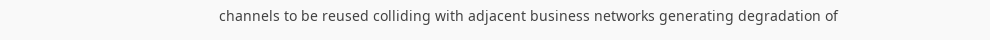channels to be reused colliding with adjacent business networks generating degradation of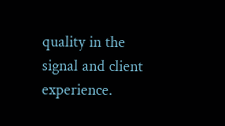quality in the signal and client experience.